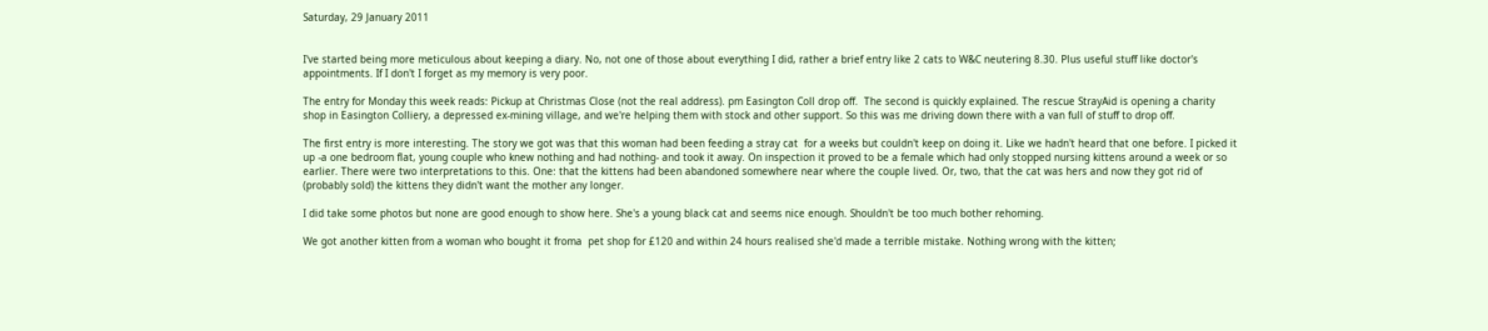Saturday, 29 January 2011


I've started being more meticulous about keeping a diary. No, not one of those about everything I did, rather a brief entry like 2 cats to W&C neutering 8.30. Plus useful stuff like doctor's appointments. If I don't I forget as my memory is very poor.

The entry for Monday this week reads: Pickup at Christmas Close (not the real address). pm Easington Coll drop off.  The second is quickly explained. The rescue StrayAid is opening a charity shop in Easington Colliery, a depressed ex-mining village, and we're helping them with stock and other support. So this was me driving down there with a van full of stuff to drop off.

The first entry is more interesting. The story we got was that this woman had been feeding a stray cat  for a weeks but couldn't keep on doing it. Like we hadn't heard that one before. I picked it up -a one bedroom flat, young couple who knew nothing and had nothing- and took it away. On inspection it proved to be a female which had only stopped nursing kittens around a week or so earlier. There were two interpretations to this. One: that the kittens had been abandoned somewhere near where the couple lived. Or, two, that the cat was hers and now they got rid of (probably sold) the kittens they didn't want the mother any longer.

I did take some photos but none are good enough to show here. She's a young black cat and seems nice enough. Shouldn't be too much bother rehoming.

We got another kitten from a woman who bought it froma  pet shop for £120 and within 24 hours realised she'd made a terrible mistake. Nothing wrong with the kitten;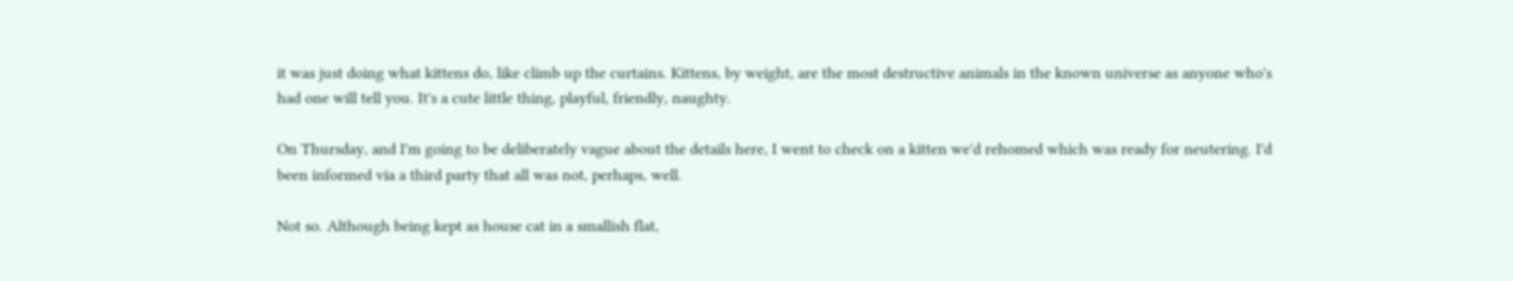it was just doing what kittens do, like climb up the curtains. Kittens, by weight, are the most destructive animals in the known universe as anyone who's had one will tell you. It's a cute little thing, playful, friendly, naughty.

On Thursday, and I'm going to be deliberately vague about the details here, I went to check on a kitten we'd rehomed which was ready for neutering. I'd been informed via a third party that all was not, perhaps, well.

Not so. Although being kept as house cat in a smallish flat,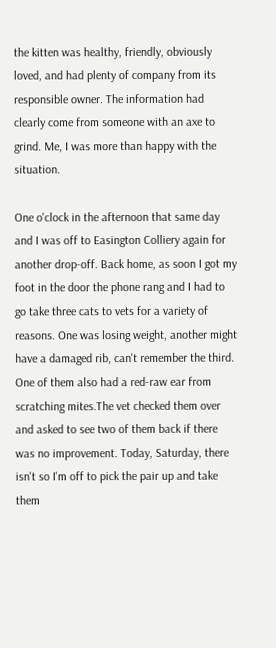the kitten was healthy, friendly, obviously loved, and had plenty of company from its responsible owner. The information had clearly come from someone with an axe to grind. Me, I was more than happy with the situation.

One o'clock in the afternoon that same day and I was off to Easington Colliery again for another drop-off. Back home, as soon I got my foot in the door the phone rang and I had to go take three cats to vets for a variety of reasons. One was losing weight, another might have a damaged rib, can't remember the third. One of them also had a red-raw ear from scratching mites.The vet checked them over and asked to see two of them back if there was no improvement. Today, Saturday, there isn't so I'm off to pick the pair up and take them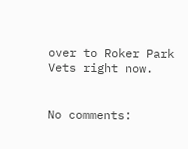over to Roker Park Vets right now.


No comments: